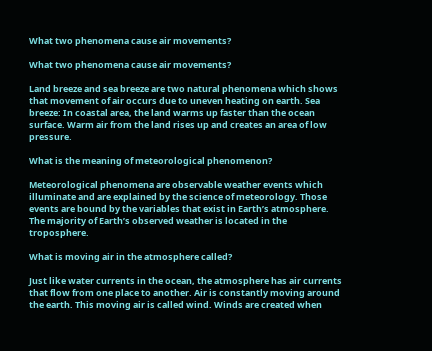What two phenomena cause air movements?

What two phenomena cause air movements?

Land breeze and sea breeze are two natural phenomena which shows that movement of air occurs due to uneven heating on earth. Sea breeze: In coastal area, the land warms up faster than the ocean surface. Warm air from the land rises up and creates an area of low pressure.

What is the meaning of meteorological phenomenon?

Meteorological phenomena are observable weather events which illuminate and are explained by the science of meteorology. Those events are bound by the variables that exist in Earth’s atmosphere. The majority of Earth’s observed weather is located in the troposphere.

What is moving air in the atmosphere called?

Just like water currents in the ocean, the atmosphere has air currents that flow from one place to another. Air is constantly moving around the earth. This moving air is called wind. Winds are created when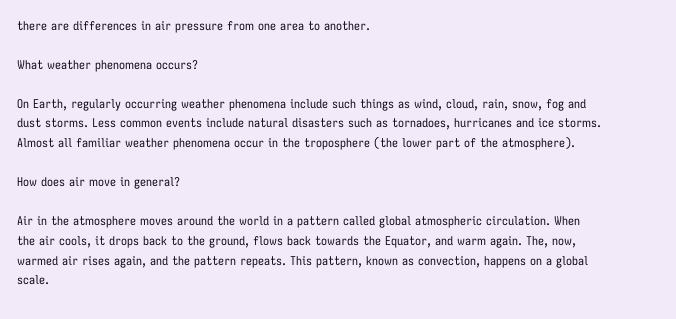there are differences in air pressure from one area to another.

What weather phenomena occurs?

On Earth, regularly occurring weather phenomena include such things as wind, cloud, rain, snow, fog and dust storms. Less common events include natural disasters such as tornadoes, hurricanes and ice storms. Almost all familiar weather phenomena occur in the troposphere (the lower part of the atmosphere).

How does air move in general?

Air in the atmosphere moves around the world in a pattern called global atmospheric circulation. When the air cools, it drops back to the ground, flows back towards the Equator, and warm again. The, now, warmed air rises again, and the pattern repeats. This pattern, known as convection, happens on a global scale.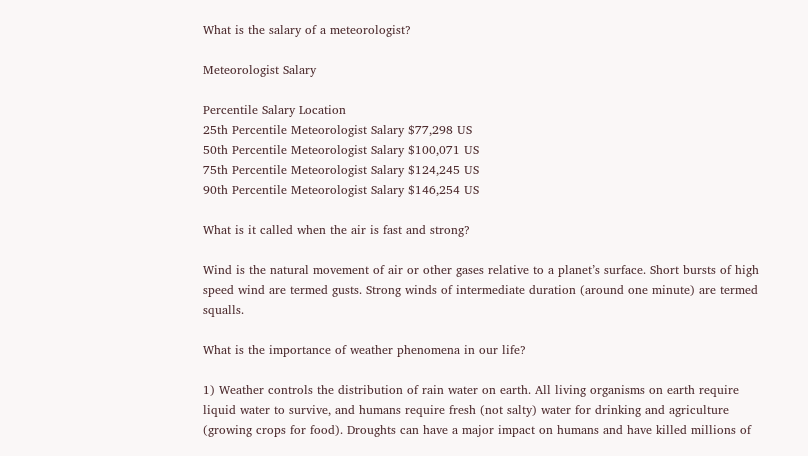What is the salary of a meteorologist?

Meteorologist Salary

Percentile Salary Location
25th Percentile Meteorologist Salary $77,298 US
50th Percentile Meteorologist Salary $100,071 US
75th Percentile Meteorologist Salary $124,245 US
90th Percentile Meteorologist Salary $146,254 US

What is it called when the air is fast and strong?

Wind is the natural movement of air or other gases relative to a planet’s surface. Short bursts of high speed wind are termed gusts. Strong winds of intermediate duration (around one minute) are termed squalls.

What is the importance of weather phenomena in our life?

1) Weather controls the distribution of rain water on earth. All living organisms on earth require liquid water to survive, and humans require fresh (not salty) water for drinking and agriculture (growing crops for food). Droughts can have a major impact on humans and have killed millions of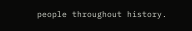people throughout history.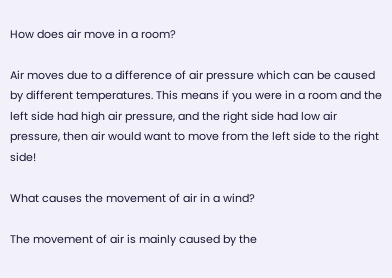How does air move in a room?

Air moves due to a difference of air pressure which can be caused by different temperatures. This means if you were in a room and the left side had high air pressure, and the right side had low air pressure, then air would want to move from the left side to the right side!

What causes the movement of air in a wind?

The movement of air is mainly caused by the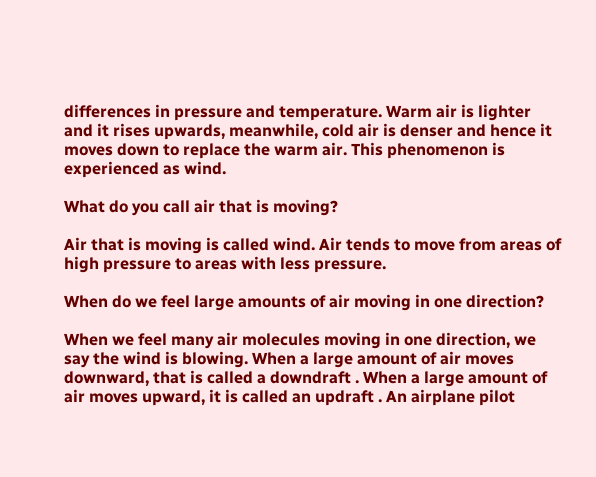differences in pressure and temperature. Warm air is lighter and it rises upwards, meanwhile, cold air is denser and hence it moves down to replace the warm air. This phenomenon is experienced as wind.

What do you call air that is moving?

Air that is moving is called wind. Air tends to move from areas of high pressure to areas with less pressure.

When do we feel large amounts of air moving in one direction?

When we feel many air molecules moving in one direction, we say the wind is blowing. When a large amount of air moves downward, that is called a downdraft . When a large amount of air moves upward, it is called an updraft . An airplane pilot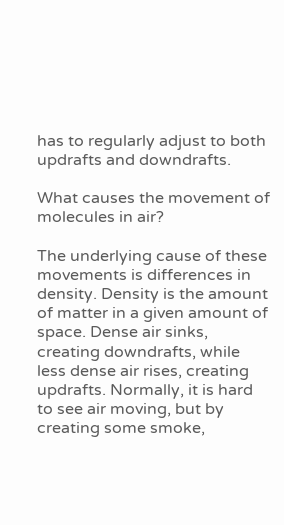has to regularly adjust to both updrafts and downdrafts.

What causes the movement of molecules in air?

The underlying cause of these movements is differences in density. Density is the amount of matter in a given amount of space. Dense air sinks, creating downdrafts, while less dense air rises, creating updrafts. Normally, it is hard to see air moving, but by creating some smoke,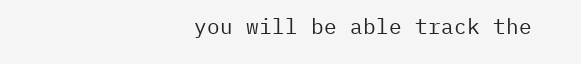you will be able track the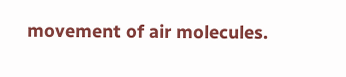movement of air molecules.